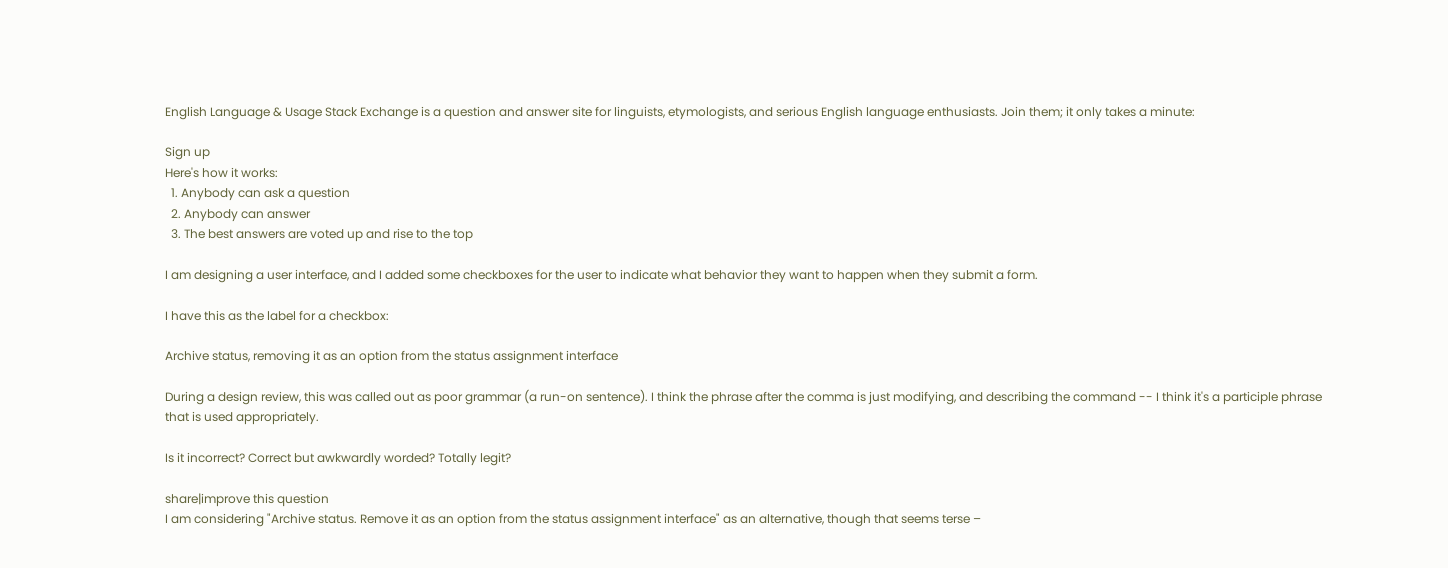English Language & Usage Stack Exchange is a question and answer site for linguists, etymologists, and serious English language enthusiasts. Join them; it only takes a minute:

Sign up
Here's how it works:
  1. Anybody can ask a question
  2. Anybody can answer
  3. The best answers are voted up and rise to the top

I am designing a user interface, and I added some checkboxes for the user to indicate what behavior they want to happen when they submit a form.

I have this as the label for a checkbox:

Archive status, removing it as an option from the status assignment interface

During a design review, this was called out as poor grammar (a run-on sentence). I think the phrase after the comma is just modifying, and describing the command -- I think it's a participle phrase that is used appropriately.

Is it incorrect? Correct but awkwardly worded? Totally legit?

share|improve this question
I am considering "Archive status. Remove it as an option from the status assignment interface" as an alternative, though that seems terse –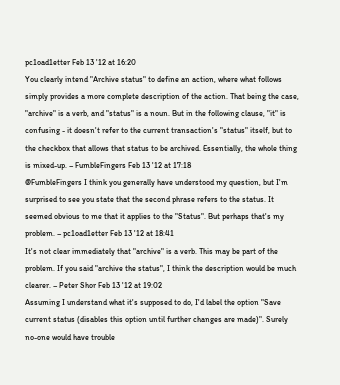pc1oad1etter Feb 13 '12 at 16:20
You clearly intend "Archive status" to define an action, where what follows simply provides a more complete description of the action. That being the case, "archive" is a verb, and "status" is a noun. But in the following clause, "it" is confusing - it doesn't refer to the current transaction's "status" itself, but to the checkbox that allows that status to be archived. Essentially, the whole thing is mixed-up. – FumbleFingers Feb 13 '12 at 17:18
@FumbleFingers I think you generally have understood my question, but I'm surprised to see you state that the second phrase refers to the status. It seemed obvious to me that it applies to the "Status". But perhaps that's my problem. – pc1oad1etter Feb 13 '12 at 18:41
It's not clear immediately that "archive" is a verb. This may be part of the problem. If you said "archive the status", I think the description would be much clearer. – Peter Shor Feb 13 '12 at 19:02
Assuming I understand what it's supposed to do, I'd label the option "Save current status (disables this option until further changes are made)". Surely no-one would have trouble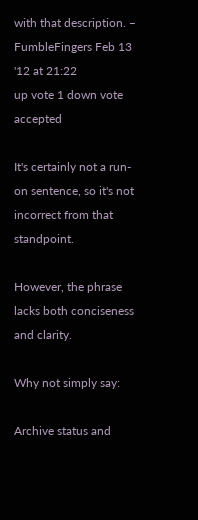with that description. – FumbleFingers Feb 13 '12 at 21:22
up vote 1 down vote accepted

It's certainly not a run-on sentence, so it's not incorrect from that standpoint.

However, the phrase lacks both conciseness and clarity.

Why not simply say:

Archive status and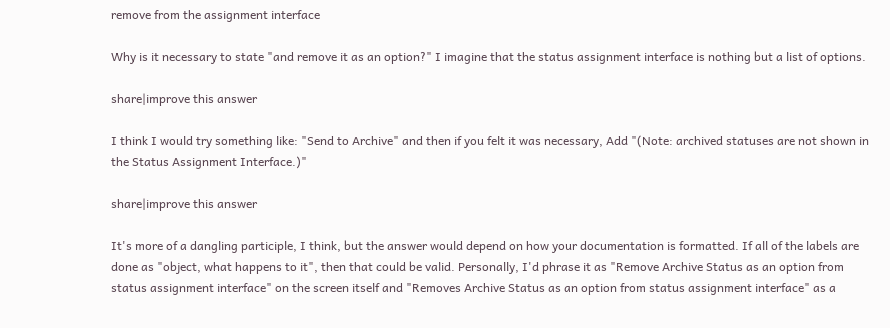remove from the assignment interface

Why is it necessary to state "and remove it as an option?" I imagine that the status assignment interface is nothing but a list of options.

share|improve this answer

I think I would try something like: "Send to Archive" and then if you felt it was necessary, Add "(Note: archived statuses are not shown in the Status Assignment Interface.)"

share|improve this answer

It's more of a dangling participle, I think, but the answer would depend on how your documentation is formatted. If all of the labels are done as "object, what happens to it", then that could be valid. Personally, I'd phrase it as "Remove Archive Status as an option from status assignment interface" on the screen itself and "Removes Archive Status as an option from status assignment interface" as a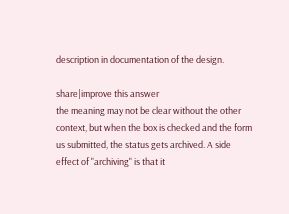description in documentation of the design.

share|improve this answer
the meaning may not be clear without the other context, but when the box is checked and the form us submitted, the status gets archived. A side effect of "archiving" is that it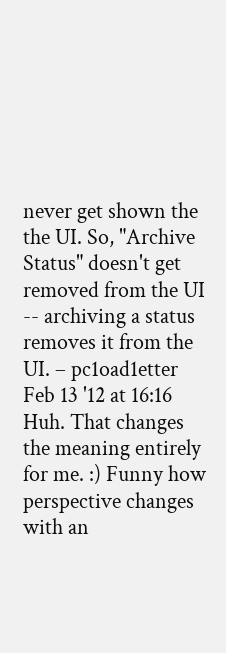never get shown the the UI. So, "Archive Status" doesn't get removed from the UI -- archiving a status removes it from the UI. – pc1oad1etter Feb 13 '12 at 16:16
Huh. That changes the meaning entirely for me. :) Funny how perspective changes with an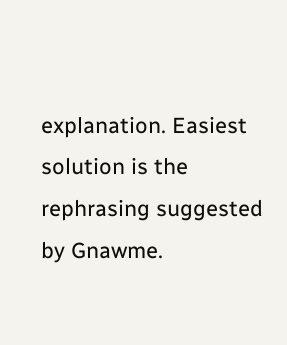explanation. Easiest solution is the rephrasing suggested by Gnawme.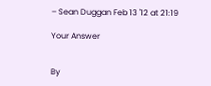– Sean Duggan Feb 13 '12 at 21:19

Your Answer


By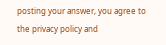posting your answer, you agree to the privacy policy and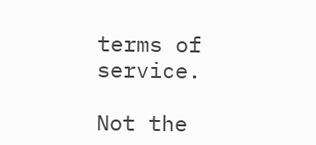terms of service.

Not the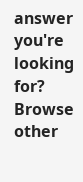answer you're looking for? Browse other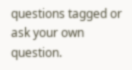questions tagged or ask your own question.